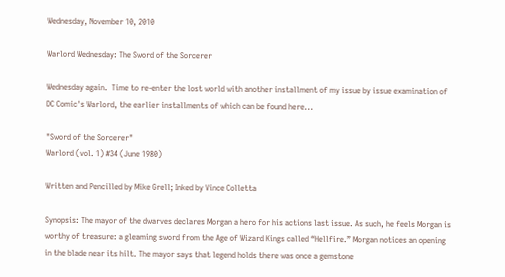Wednesday, November 10, 2010

Warlord Wednesday: The Sword of the Sorcerer

Wednesday again.  Time to re-enter the lost world with another installment of my issue by issue examination of DC Comic's Warlord, the earlier installments of which can be found here...

"Sword of the Sorcerer"
Warlord (vol. 1) #34 (June 1980)

Written and Pencilled by Mike Grell; Inked by Vince Colletta

Synopsis: The mayor of the dwarves declares Morgan a hero for his actions last issue. As such, he feels Morgan is worthy of treasure: a gleaming sword from the Age of Wizard Kings called “Hellfire.” Morgan notices an opening in the blade near its hilt. The mayor says that legend holds there was once a gemstone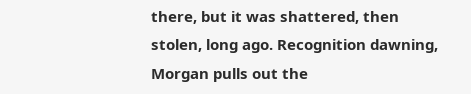there, but it was shattered, then stolen, long ago. Recognition dawning, Morgan pulls out the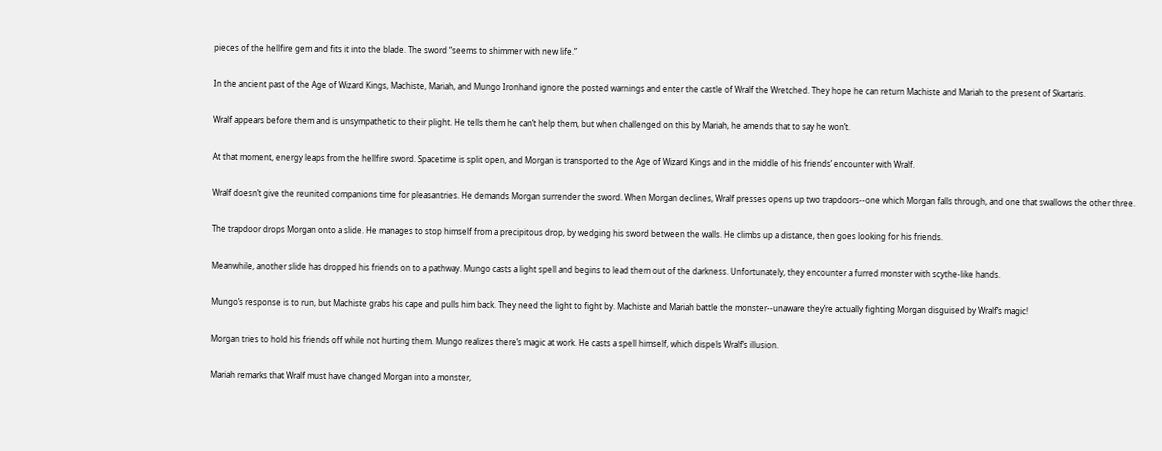pieces of the hellfire gem and fits it into the blade. The sword “seems to shimmer with new life.”

In the ancient past of the Age of Wizard Kings, Machiste, Mariah, and Mungo Ironhand ignore the posted warnings and enter the castle of Wralf the Wretched. They hope he can return Machiste and Mariah to the present of Skartaris.

Wralf appears before them and is unsympathetic to their plight. He tells them he can’t help them, but when challenged on this by Mariah, he amends that to say he won’t.

At that moment, energy leaps from the hellfire sword. Spacetime is split open, and Morgan is transported to the Age of Wizard Kings and in the middle of his friends’ encounter with Wralf.

Wralf doesn’t give the reunited companions time for pleasantries. He demands Morgan surrender the sword. When Morgan declines, Wralf presses opens up two trapdoors--one which Morgan falls through, and one that swallows the other three.

The trapdoor drops Morgan onto a slide. He manages to stop himself from a precipitous drop, by wedging his sword between the walls. He climbs up a distance, then goes looking for his friends.

Meanwhile, another slide has dropped his friends on to a pathway. Mungo casts a light spell and begins to lead them out of the darkness. Unfortunately, they encounter a furred monster with scythe-like hands.

Mungo’s response is to run, but Machiste grabs his cape and pulls him back. They need the light to fight by. Machiste and Mariah battle the monster--unaware they’re actually fighting Morgan disguised by Wralf’s magic!

Morgan tries to hold his friends off while not hurting them. Mungo realizes there’s magic at work. He casts a spell himself, which dispels Wralf’s illusion.

Mariah remarks that Wralf must have changed Morgan into a monster,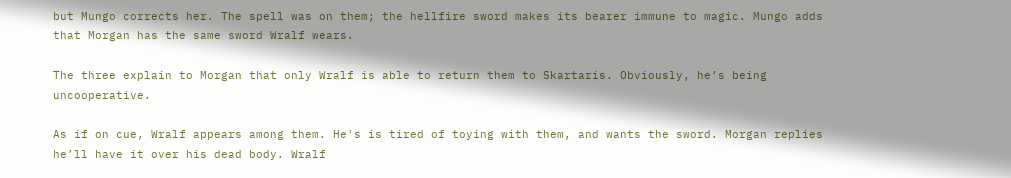but Mungo corrects her. The spell was on them; the hellfire sword makes its bearer immune to magic. Mungo adds that Morgan has the same sword Wralf wears.

The three explain to Morgan that only Wralf is able to return them to Skartaris. Obviously, he’s being uncooperative.

As if on cue, Wralf appears among them. He's is tired of toying with them, and wants the sword. Morgan replies he’ll have it over his dead body. Wralf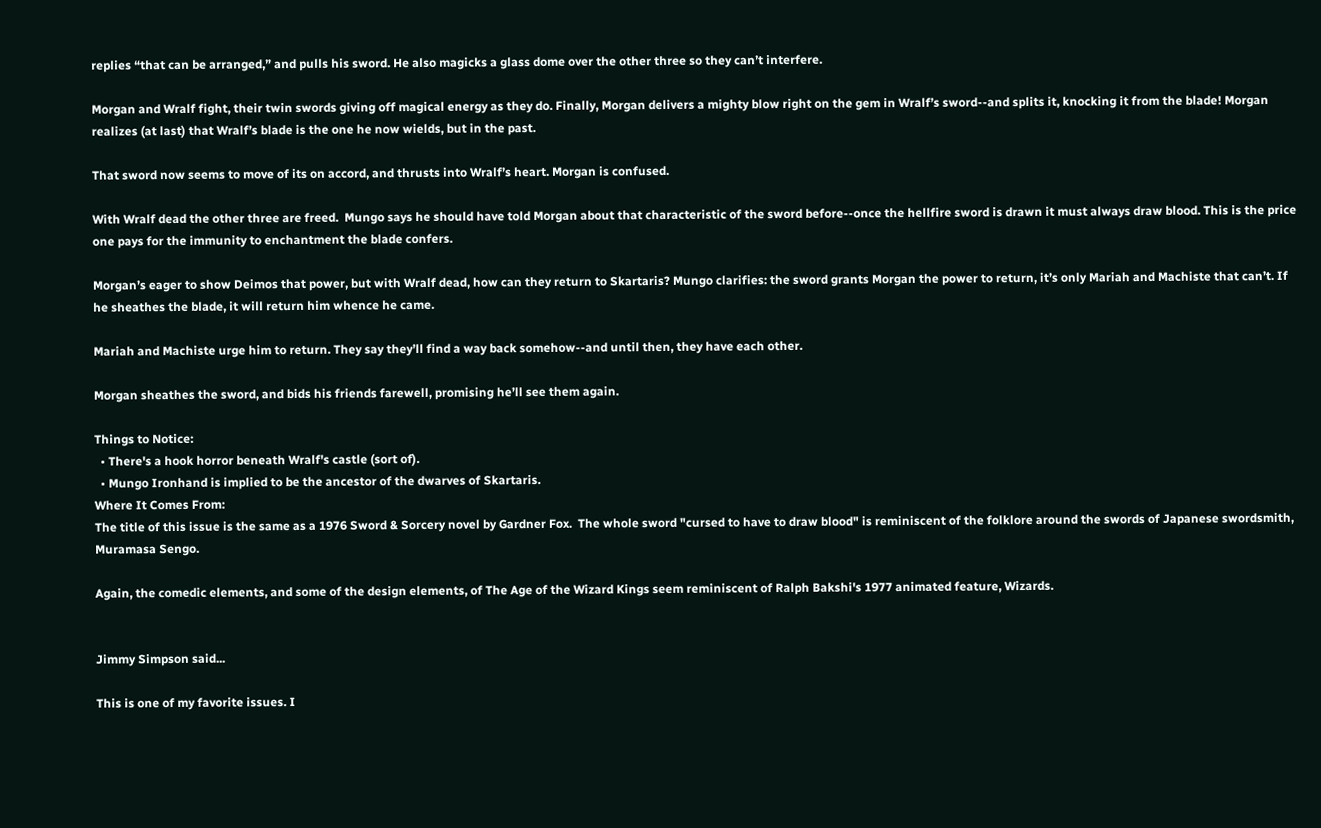replies “that can be arranged,” and pulls his sword. He also magicks a glass dome over the other three so they can’t interfere.

Morgan and Wralf fight, their twin swords giving off magical energy as they do. Finally, Morgan delivers a mighty blow right on the gem in Wralf’s sword--and splits it, knocking it from the blade! Morgan realizes (at last) that Wralf’s blade is the one he now wields, but in the past.

That sword now seems to move of its on accord, and thrusts into Wralf’s heart. Morgan is confused.

With Wralf dead the other three are freed.  Mungo says he should have told Morgan about that characteristic of the sword before--once the hellfire sword is drawn it must always draw blood. This is the price one pays for the immunity to enchantment the blade confers.

Morgan’s eager to show Deimos that power, but with Wralf dead, how can they return to Skartaris? Mungo clarifies: the sword grants Morgan the power to return, it’s only Mariah and Machiste that can’t. If he sheathes the blade, it will return him whence he came.

Mariah and Machiste urge him to return. They say they’ll find a way back somehow--and until then, they have each other.

Morgan sheathes the sword, and bids his friends farewell, promising he’ll see them again.

Things to Notice:
  • There's a hook horror beneath Wralf's castle (sort of).
  • Mungo Ironhand is implied to be the ancestor of the dwarves of Skartaris.
Where It Comes From:
The title of this issue is the same as a 1976 Sword & Sorcery novel by Gardner Fox.  The whole sword "cursed to have to draw blood" is reminiscent of the folklore around the swords of Japanese swordsmith, Muramasa Sengo.

Again, the comedic elements, and some of the design elements, of The Age of the Wizard Kings seem reminiscent of Ralph Bakshi's 1977 animated feature, Wizards.


Jimmy Simpson said...

This is one of my favorite issues. I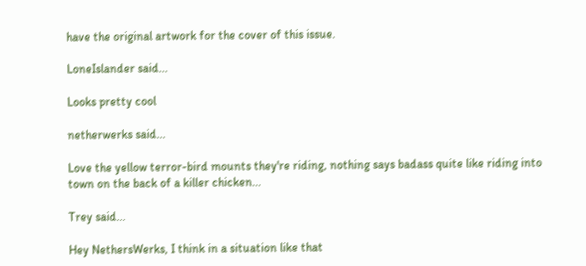have the original artwork for the cover of this issue.

LoneIslander said...

Looks pretty cool

netherwerks said...

Love the yellow terror-bird mounts they're riding, nothing says badass quite like riding into town on the back of a killer chicken...

Trey said...

Hey NethersWerks, I think in a situation like that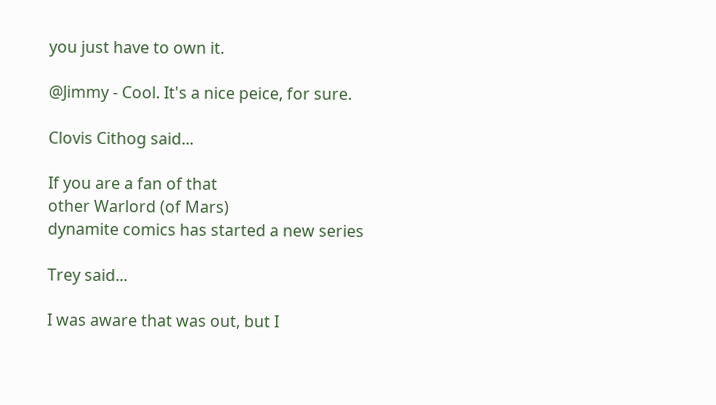you just have to own it.

@Jimmy - Cool. It's a nice peice, for sure.

Clovis Cithog said...

If you are a fan of that
other Warlord (of Mars)
dynamite comics has started a new series

Trey said...

I was aware that was out, but I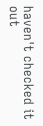haven't checked it out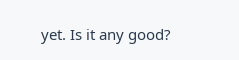yet. Is it any good?